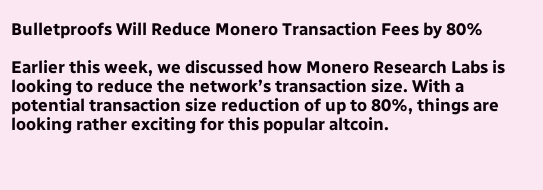Bulletproofs Will Reduce Monero Transaction Fees by 80%

Earlier this week, we discussed how Monero Research Labs is looking to reduce the network’s transaction size. With a potential transaction size reduction of up to 80%, things are looking rather exciting for this popular altcoin.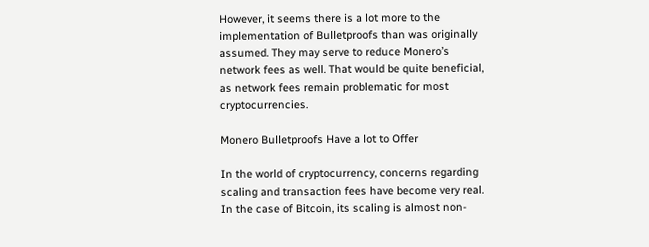However, it seems there is a lot more to the implementation of Bulletproofs than was originally assumed. They may serve to reduce Monero’s network fees as well. That would be quite beneficial, as network fees remain problematic for most cryptocurrencies.

Monero Bulletproofs Have a lot to Offer

In the world of cryptocurrency, concerns regarding scaling and transaction fees have become very real. In the case of Bitcoin, its scaling is almost non-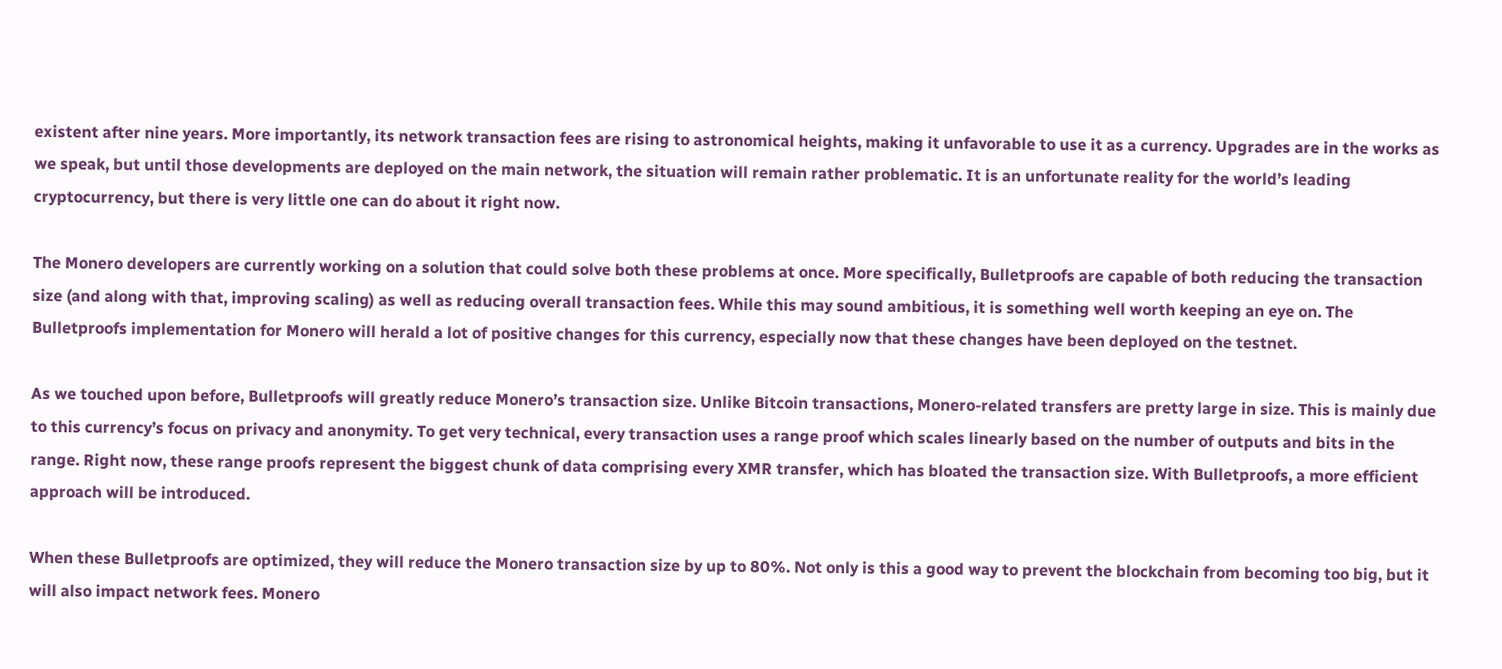existent after nine years. More importantly, its network transaction fees are rising to astronomical heights, making it unfavorable to use it as a currency. Upgrades are in the works as we speak, but until those developments are deployed on the main network, the situation will remain rather problematic. It is an unfortunate reality for the world’s leading cryptocurrency, but there is very little one can do about it right now.

The Monero developers are currently working on a solution that could solve both these problems at once. More specifically, Bulletproofs are capable of both reducing the transaction size (and along with that, improving scaling) as well as reducing overall transaction fees. While this may sound ambitious, it is something well worth keeping an eye on. The Bulletproofs implementation for Monero will herald a lot of positive changes for this currency, especially now that these changes have been deployed on the testnet.

As we touched upon before, Bulletproofs will greatly reduce Monero’s transaction size. Unlike Bitcoin transactions, Monero-related transfers are pretty large in size. This is mainly due to this currency’s focus on privacy and anonymity. To get very technical, every transaction uses a range proof which scales linearly based on the number of outputs and bits in the range. Right now, these range proofs represent the biggest chunk of data comprising every XMR transfer, which has bloated the transaction size. With Bulletproofs, a more efficient approach will be introduced.

When these Bulletproofs are optimized, they will reduce the Monero transaction size by up to 80%. Not only is this a good way to prevent the blockchain from becoming too big, but it will also impact network fees. Monero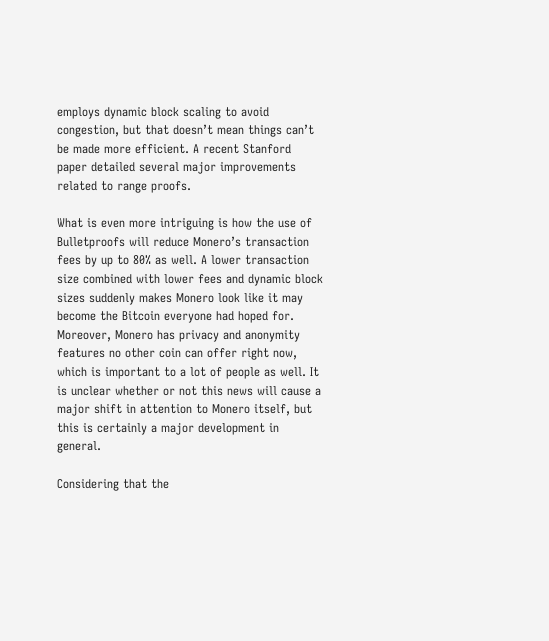employs dynamic block scaling to avoid congestion, but that doesn’t mean things can’t be made more efficient. A recent Stanford paper detailed several major improvements related to range proofs.

What is even more intriguing is how the use of Bulletproofs will reduce Monero’s transaction fees by up to 80% as well. A lower transaction size combined with lower fees and dynamic block sizes suddenly makes Monero look like it may become the Bitcoin everyone had hoped for. Moreover, Monero has privacy and anonymity features no other coin can offer right now, which is important to a lot of people as well. It is unclear whether or not this news will cause a major shift in attention to Monero itself, but this is certainly a major development in general.

Considering that the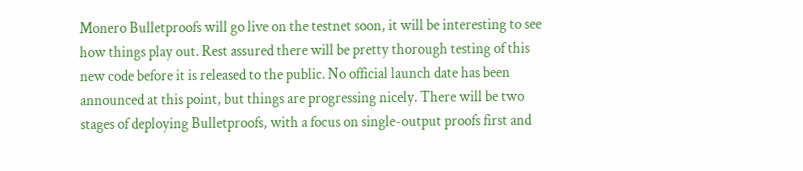Monero Bulletproofs will go live on the testnet soon, it will be interesting to see how things play out. Rest assured there will be pretty thorough testing of this new code before it is released to the public. No official launch date has been announced at this point, but things are progressing nicely. There will be two stages of deploying Bulletproofs, with a focus on single-output proofs first and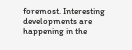foremost. Interesting developments are happening in the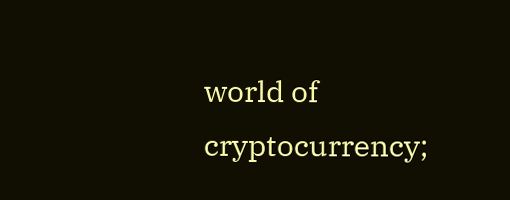world of cryptocurrency;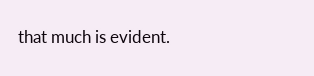that much is evident.